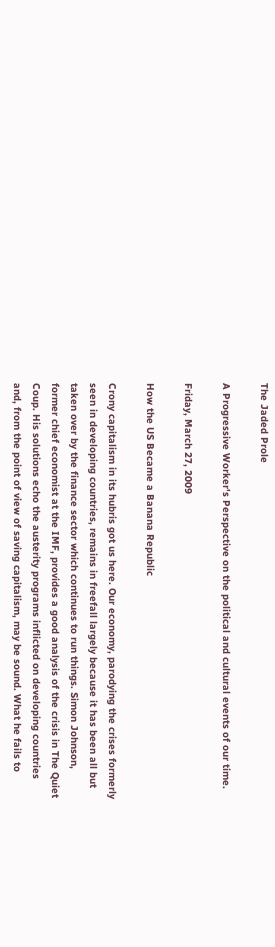The Jaded Prole

A Progressive Worker's Perspective on the political and cultural events of our time.

Friday, March 27, 2009

How the US Became a Banana Republic

Crony capitalism in its hubris got us here. Our economy, parodying the crises formerly seen in developing countries, remains in freefall largely because it has been all but taken over by the finance sector which continues to run things. Simon Johnson, former chief economist at the IMF, provides a good analysis of the crisis in The Quiet Coup. His solutions echo the austerity programs inflicted on developing countries and, from the point of view of saving capitalism, may be sound. What he fails to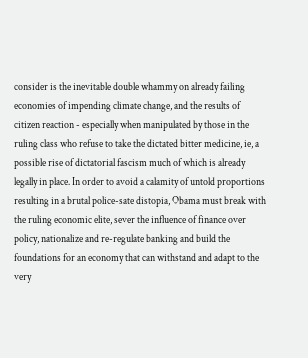consider is the inevitable double whammy on already failing economies of impending climate change, and the results of citizen reaction - especially when manipulated by those in the ruling class who refuse to take the dictated bitter medicine, ie, a possible rise of dictatorial fascism much of which is already legally in place. In order to avoid a calamity of untold proportions resulting in a brutal police-sate distopia, Obama must break with the ruling economic elite, sever the influence of finance over policy, nationalize and re-regulate banking and build the foundations for an economy that can withstand and adapt to the very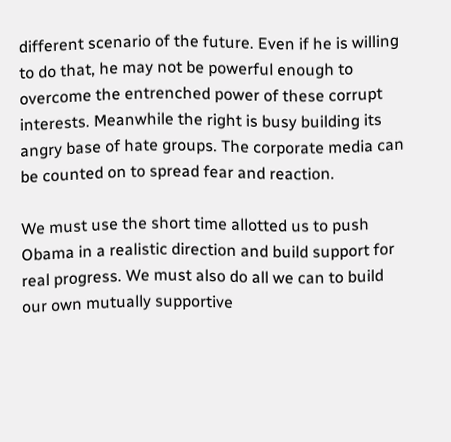different scenario of the future. Even if he is willing to do that, he may not be powerful enough to overcome the entrenched power of these corrupt interests. Meanwhile the right is busy building its angry base of hate groups. The corporate media can be counted on to spread fear and reaction.

We must use the short time allotted us to push Obama in a realistic direction and build support for real progress. We must also do all we can to build our own mutually supportive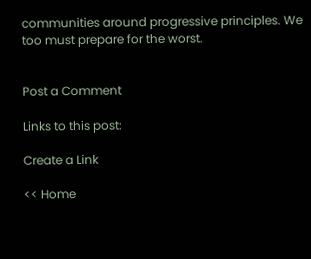communities around progressive principles. We too must prepare for the worst.


Post a Comment

Links to this post:

Create a Link

<< Home